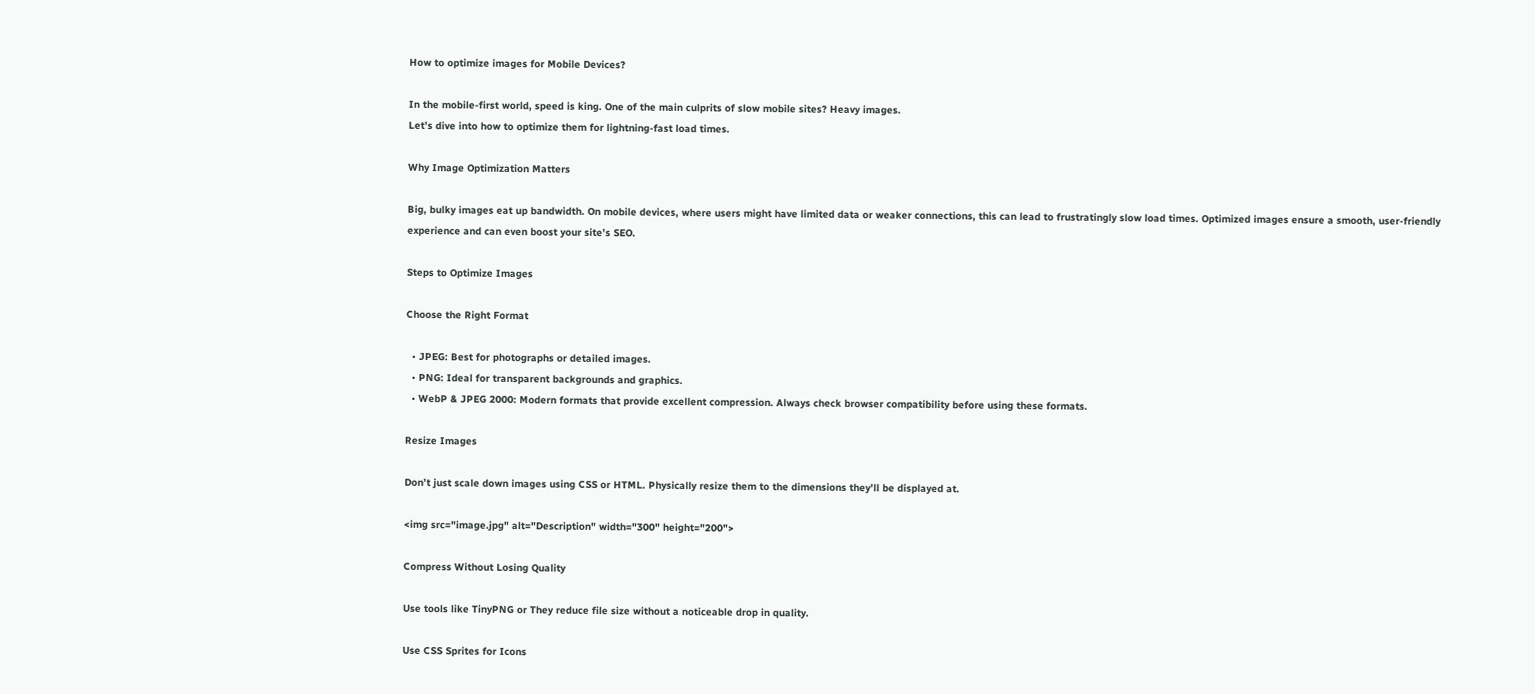How to optimize images for Mobile Devices?

In the mobile-first world, speed is king. One of the main culprits of slow mobile sites? Heavy images.
Let’s dive into how to optimize them for lightning-fast load times.

Why Image Optimization Matters

Big, bulky images eat up bandwidth. On mobile devices, where users might have limited data or weaker connections, this can lead to frustratingly slow load times. Optimized images ensure a smooth, user-friendly experience and can even boost your site’s SEO.

Steps to Optimize Images

Choose the Right Format

  • JPEG: Best for photographs or detailed images.
  • PNG: Ideal for transparent backgrounds and graphics.
  • WebP & JPEG 2000: Modern formats that provide excellent compression. Always check browser compatibility before using these formats.

Resize Images

Don’t just scale down images using CSS or HTML. Physically resize them to the dimensions they’ll be displayed at.

<img src="image.jpg" alt="Description" width="300" height="200">

Compress Without Losing Quality

Use tools like TinyPNG or They reduce file size without a noticeable drop in quality.

Use CSS Sprites for Icons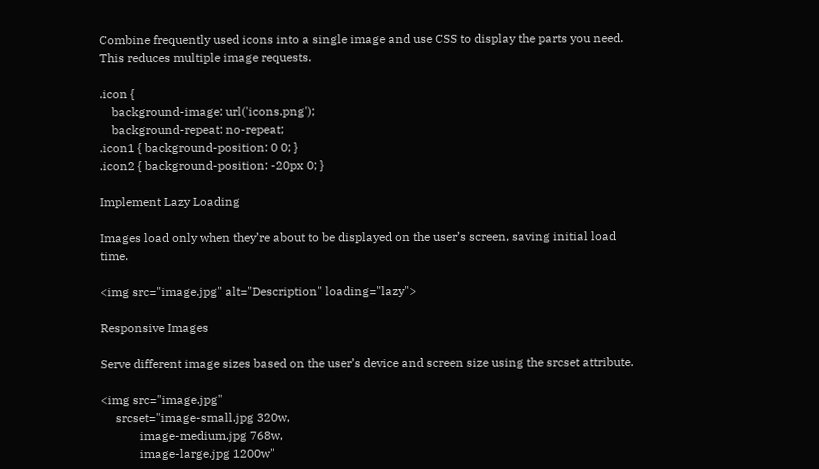Combine frequently used icons into a single image and use CSS to display the parts you need. This reduces multiple image requests.

.icon {
    background-image: url('icons.png');
    background-repeat: no-repeat;
.icon1 { background-position: 0 0; }
.icon2 { background-position: -20px 0; }

Implement Lazy Loading

Images load only when they’re about to be displayed on the user’s screen, saving initial load time.

<img src="image.jpg" alt="Description" loading="lazy">

Responsive Images

Serve different image sizes based on the user’s device and screen size using the srcset attribute.

<img src="image.jpg"
     srcset="image-small.jpg 320w,
             image-medium.jpg 768w,
             image-large.jpg 1200w"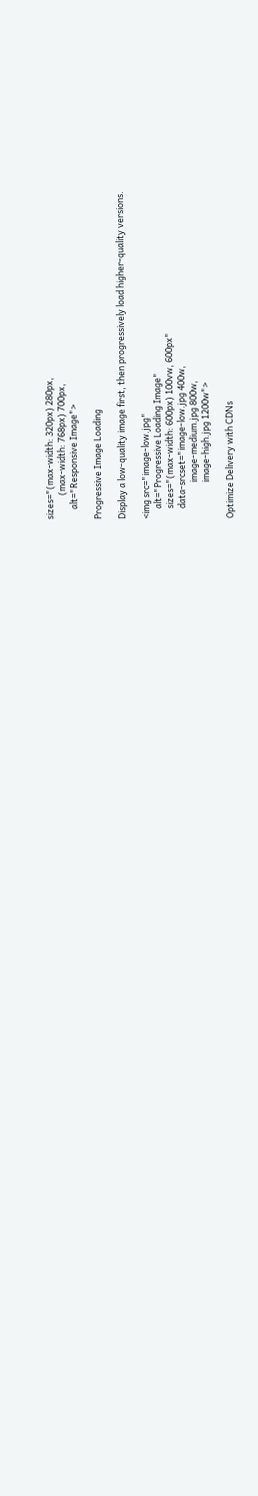sizes="(max-width: 320px) 280px,
            (max-width: 768px) 700px,
     alt="Responsive Image">

Progressive Image Loading

Display a low-quality image first, then progressively load higher-quality versions.

<img src="image-low.jpg"
     alt="Progressive Loading Image"
     sizes="(max-width: 600px) 100vw, 600px"
     data-srcset="image-low.jpg 400w,
                  image-medium.jpg 800w,
                  image-high.jpg 1200w">

Optimize Delivery with CDNs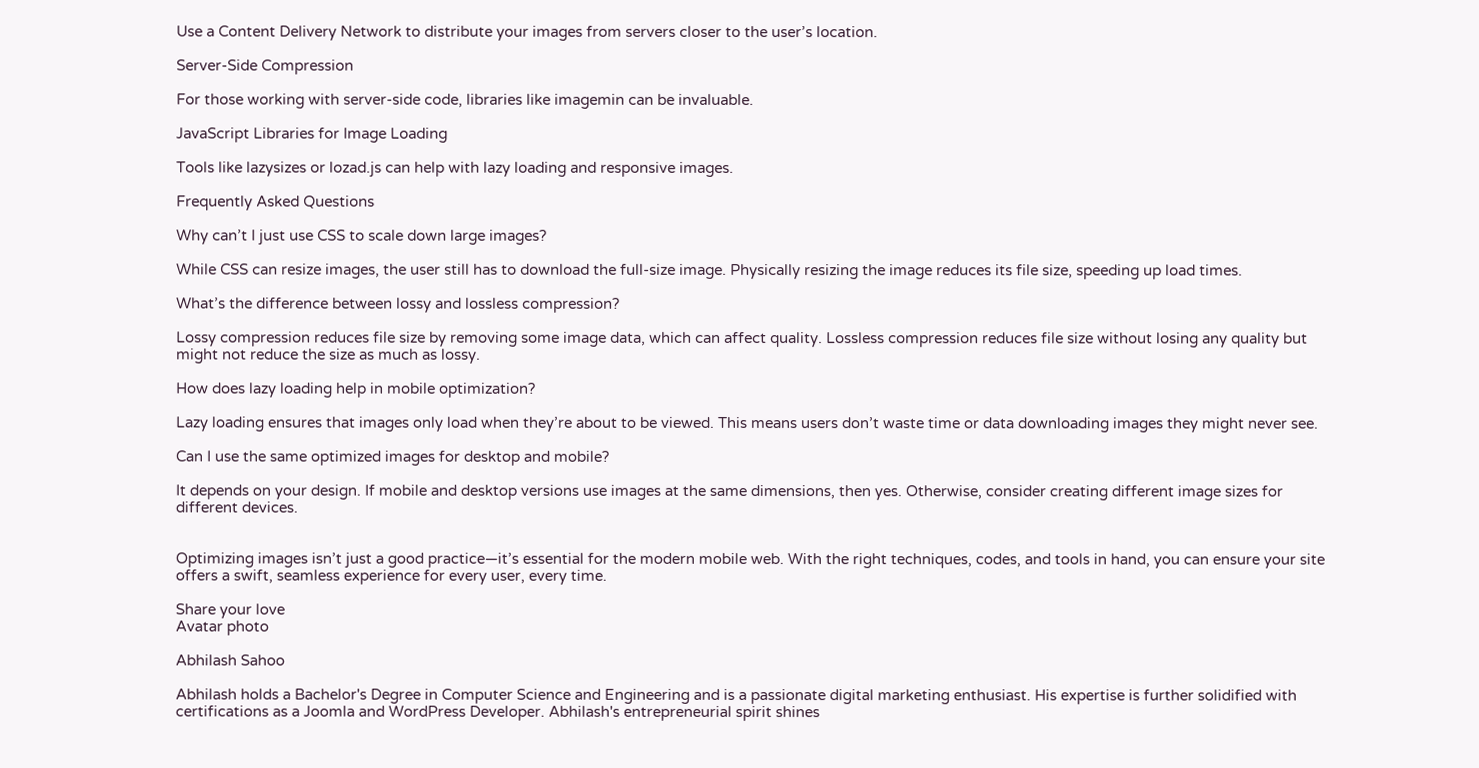Use a Content Delivery Network to distribute your images from servers closer to the user’s location.

Server-Side Compression

For those working with server-side code, libraries like imagemin can be invaluable.

JavaScript Libraries for Image Loading

Tools like lazysizes or lozad.js can help with lazy loading and responsive images.

Frequently Asked Questions

Why can’t I just use CSS to scale down large images?

While CSS can resize images, the user still has to download the full-size image. Physically resizing the image reduces its file size, speeding up load times.

What’s the difference between lossy and lossless compression?

Lossy compression reduces file size by removing some image data, which can affect quality. Lossless compression reduces file size without losing any quality but might not reduce the size as much as lossy.

How does lazy loading help in mobile optimization?

Lazy loading ensures that images only load when they’re about to be viewed. This means users don’t waste time or data downloading images they might never see.

Can I use the same optimized images for desktop and mobile?

It depends on your design. If mobile and desktop versions use images at the same dimensions, then yes. Otherwise, consider creating different image sizes for different devices.


Optimizing images isn’t just a good practice—it’s essential for the modern mobile web. With the right techniques, codes, and tools in hand, you can ensure your site offers a swift, seamless experience for every user, every time.

Share your love
Avatar photo

Abhilash Sahoo

Abhilash holds a Bachelor's Degree in Computer Science and Engineering and is a passionate digital marketing enthusiast. His expertise is further solidified with certifications as a Joomla and WordPress Developer. Abhilash's entrepreneurial spirit shines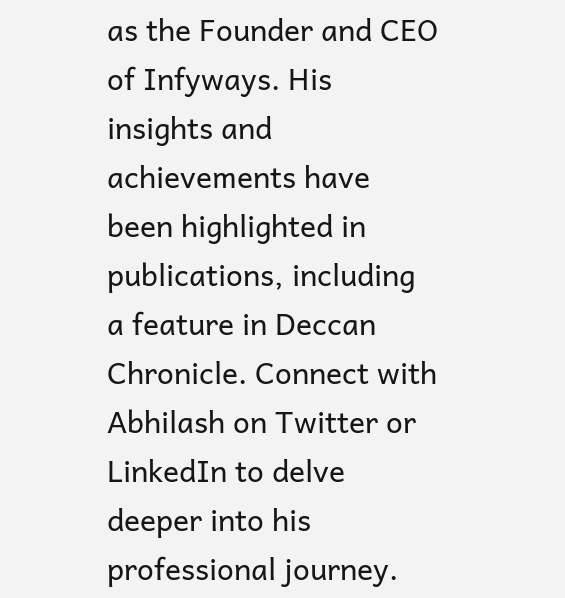as the Founder and CEO of Infyways. His insights and achievements have been highlighted in publications, including a feature in Deccan Chronicle. Connect with Abhilash on Twitter or LinkedIn to delve deeper into his professional journey.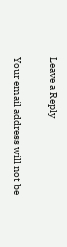Leave a Reply

Your email address will not be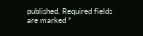published. Required fields are marked *